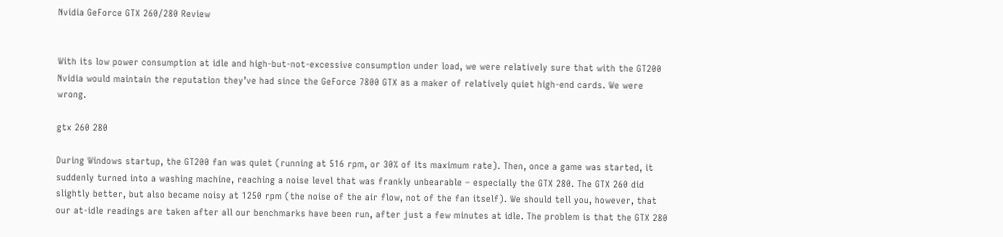Nvidia GeForce GTX 260/280 Review


With its low power consumption at idle and high-but-not-excessive consumption under load, we were relatively sure that with the GT200 Nvidia would maintain the reputation they’ve had since the GeForce 7800 GTX as a maker of relatively quiet high-end cards. We were wrong.

gtx 260 280

During Windows startup, the GT200 fan was quiet (running at 516 rpm, or 30% of its maximum rate). Then, once a game was started, it suddenly turned into a washing machine, reaching a noise level that was frankly unbearable – especially the GTX 280. The GTX 260 did slightly better, but also became noisy at 1250 rpm (the noise of the air flow, not of the fan itself). We should tell you, however, that our at-idle readings are taken after all our benchmarks have been run, after just a few minutes at idle. The problem is that the GTX 280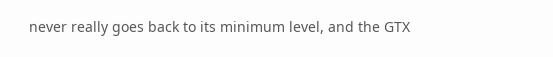never really goes back to its minimum level, and the GTX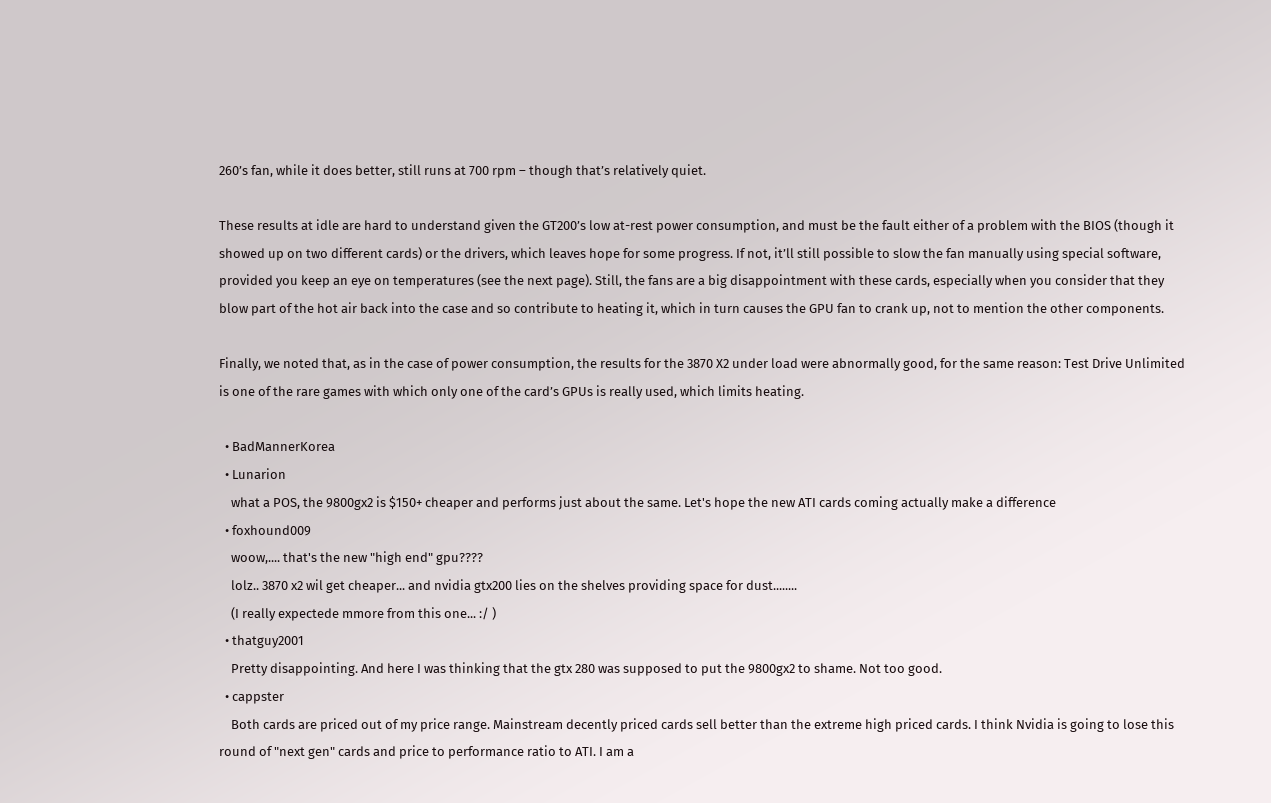260’s fan, while it does better, still runs at 700 rpm – though that’s relatively quiet.

These results at idle are hard to understand given the GT200’s low at-rest power consumption, and must be the fault either of a problem with the BIOS (though it showed up on two different cards) or the drivers, which leaves hope for some progress. If not, it’ll still possible to slow the fan manually using special software, provided you keep an eye on temperatures (see the next page). Still, the fans are a big disappointment with these cards, especially when you consider that they blow part of the hot air back into the case and so contribute to heating it, which in turn causes the GPU fan to crank up, not to mention the other components.

Finally, we noted that, as in the case of power consumption, the results for the 3870 X2 under load were abnormally good, for the same reason: Test Drive Unlimited is one of the rare games with which only one of the card’s GPUs is really used, which limits heating.

  • BadMannerKorea
  • Lunarion
    what a POS, the 9800gx2 is $150+ cheaper and performs just about the same. Let's hope the new ATI cards coming actually make a difference
  • foxhound009
    woow,.... that's the new "high end" gpu????
    lolz.. 3870 x2 wil get cheaper... and nvidia gtx200 lies on the shelves providing space for dust........
    (I really expectede mmore from this one... :/ )
  • thatguy2001
    Pretty disappointing. And here I was thinking that the gtx 280 was supposed to put the 9800gx2 to shame. Not too good.
  • cappster
    Both cards are priced out of my price range. Mainstream decently priced cards sell better than the extreme high priced cards. I think Nvidia is going to lose this round of "next gen" cards and price to performance ratio to ATI. I am a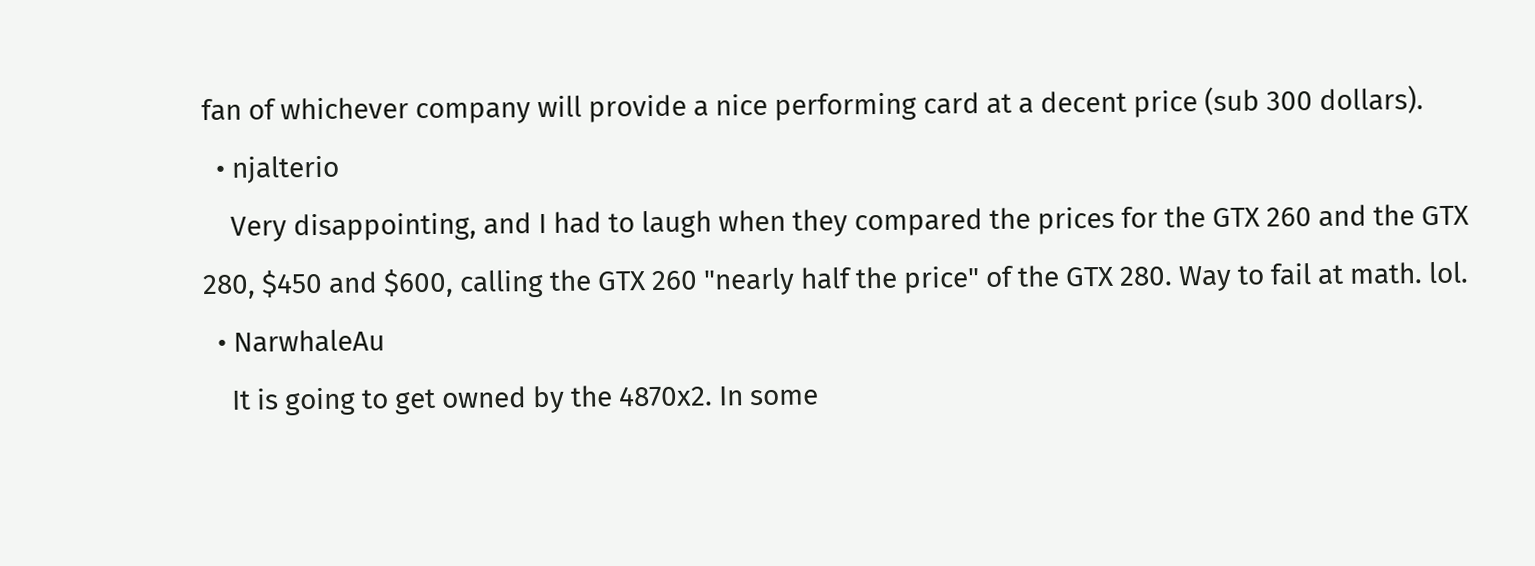fan of whichever company will provide a nice performing card at a decent price (sub 300 dollars).
  • njalterio
    Very disappointing, and I had to laugh when they compared the prices for the GTX 260 and the GTX 280, $450 and $600, calling the GTX 260 "nearly half the price" of the GTX 280. Way to fail at math. lol.
  • NarwhaleAu
    It is going to get owned by the 4870x2. In some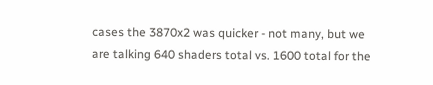cases the 3870x2 was quicker - not many, but we are talking 640 shaders total vs. 1600 total for the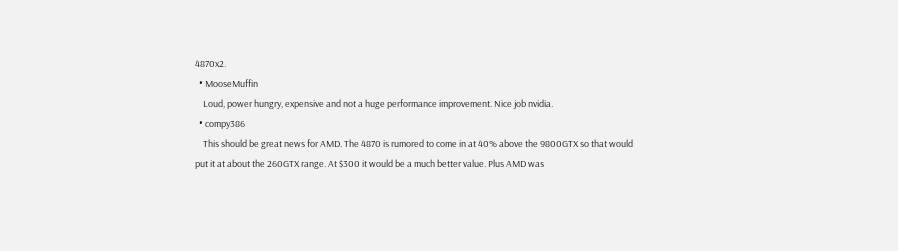4870x2.
  • MooseMuffin
    Loud, power hungry, expensive and not a huge performance improvement. Nice job nvidia.
  • compy386
    This should be great news for AMD. The 4870 is rumored to come in at 40% above the 9800GTX so that would put it at about the 260GTX range. At $300 it would be a much better value. Plus AMD was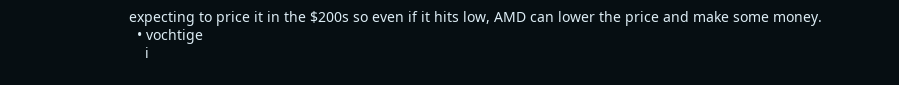expecting to price it in the $200s so even if it hits low, AMD can lower the price and make some money.
  • vochtige
    i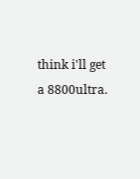think i'll get a 8800ultra.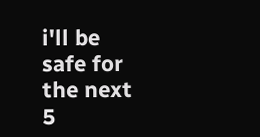i'll be safe for the next 5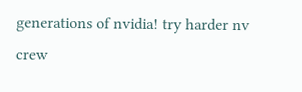generations of nvidia! try harder nv crew